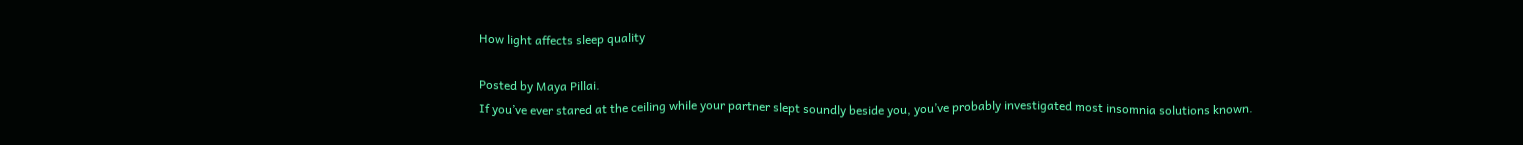How light affects sleep quality

Posted by Maya Pillai.
If you’ve ever stared at the ceiling while your partner slept soundly beside you, you’ve probably investigated most insomnia solutions known.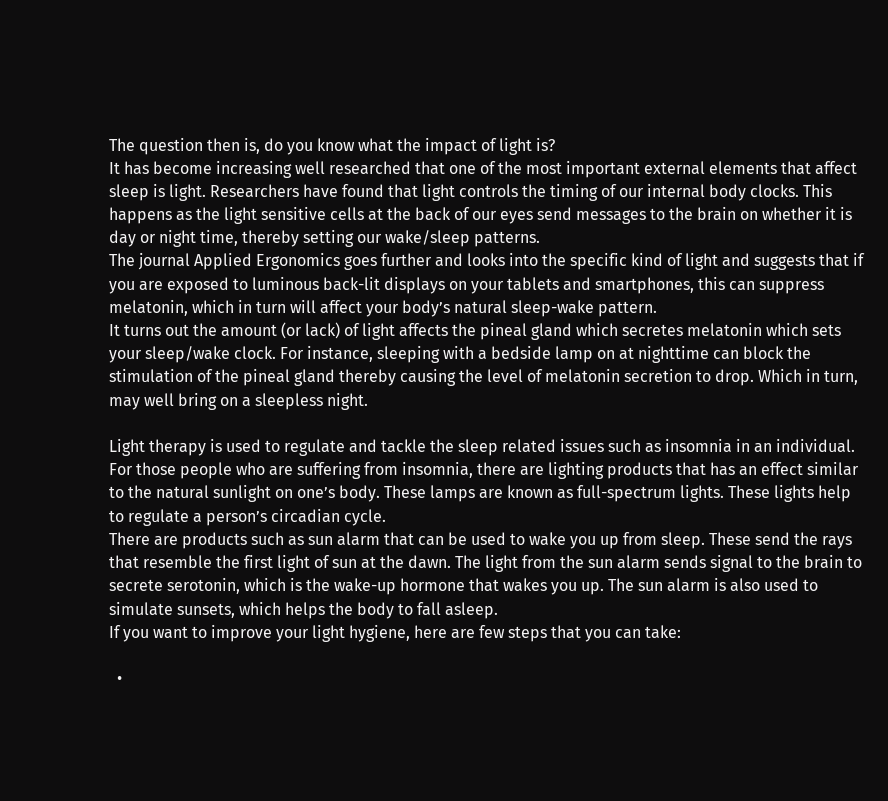The question then is, do you know what the impact of light is?
It has become increasing well researched that one of the most important external elements that affect sleep is light. Researchers have found that light controls the timing of our internal body clocks. This happens as the light sensitive cells at the back of our eyes send messages to the brain on whether it is day or night time, thereby setting our wake/sleep patterns.
The journal Applied Ergonomics goes further and looks into the specific kind of light and suggests that if you are exposed to luminous back-lit displays on your tablets and smartphones, this can suppress melatonin, which in turn will affect your body’s natural sleep-wake pattern.
It turns out the amount (or lack) of light affects the pineal gland which secretes melatonin which sets your sleep/wake clock. For instance, sleeping with a bedside lamp on at nighttime can block the stimulation of the pineal gland thereby causing the level of melatonin secretion to drop. Which in turn, may well bring on a sleepless night.

Light therapy is used to regulate and tackle the sleep related issues such as insomnia in an individual. For those people who are suffering from insomnia, there are lighting products that has an effect similar to the natural sunlight on one’s body. These lamps are known as full-spectrum lights. These lights help to regulate a person’s circadian cycle.
There are products such as sun alarm that can be used to wake you up from sleep. These send the rays that resemble the first light of sun at the dawn. The light from the sun alarm sends signal to the brain to secrete serotonin, which is the wake-up hormone that wakes you up. The sun alarm is also used to simulate sunsets, which helps the body to fall asleep.
If you want to improve your light hygiene, here are few steps that you can take:

  •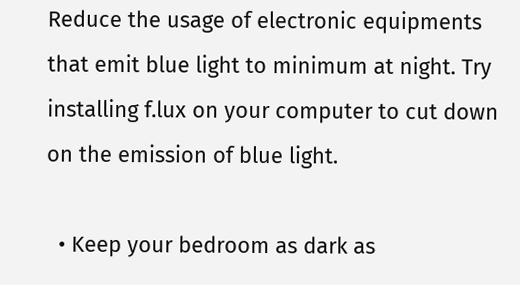Reduce the usage of electronic equipments that emit blue light to minimum at night. Try installing f.lux on your computer to cut down on the emission of blue light.

  • Keep your bedroom as dark as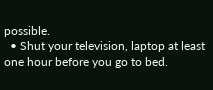possible.
  • Shut your television, laptop at least one hour before you go to bed.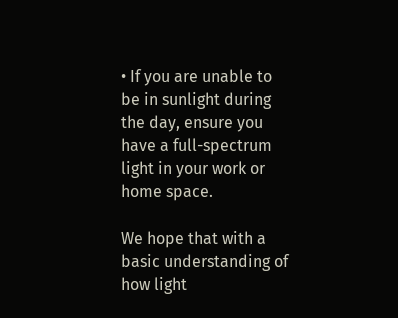• If you are unable to be in sunlight during the day, ensure you have a full-spectrum light in your work or home space.

We hope that with a basic understanding of how light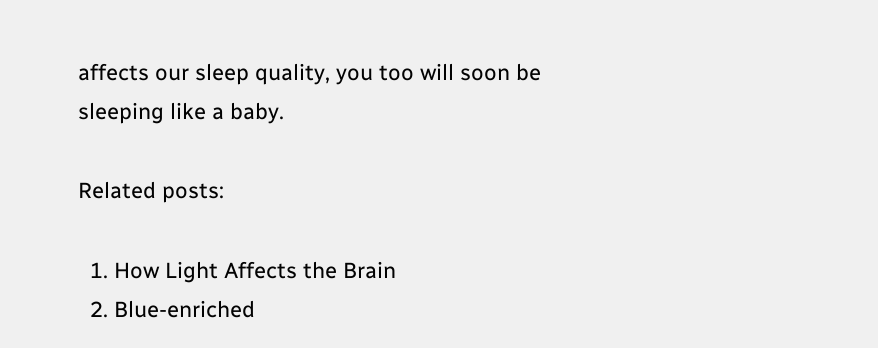affects our sleep quality, you too will soon be sleeping like a baby.

Related posts:

  1. How Light Affects the Brain
  2. Blue-enriched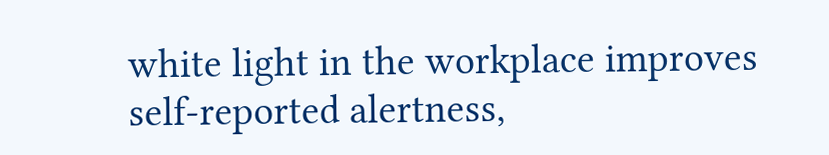white light in the workplace improves self-reported alertness,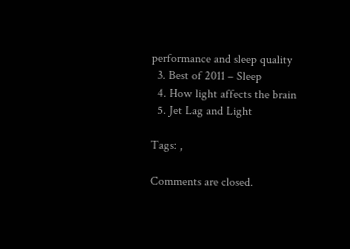performance and sleep quality
  3. Best of 2011 – Sleep
  4. How light affects the brain
  5. Jet Lag and Light

Tags: ,

Comments are closed.